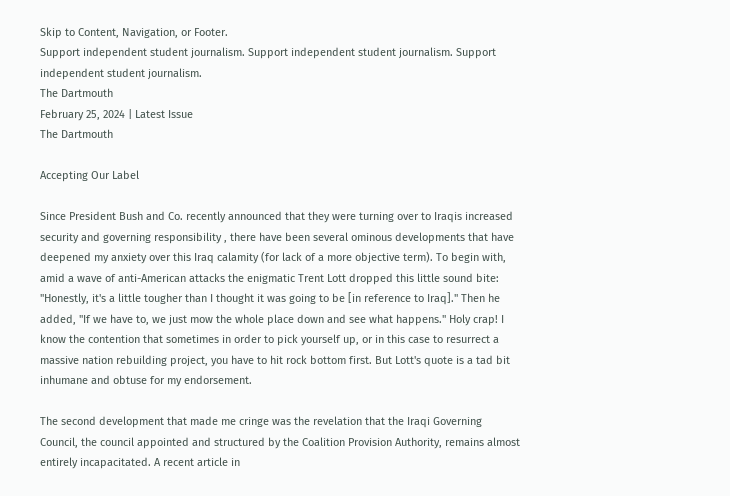Skip to Content, Navigation, or Footer.
Support independent student journalism. Support independent student journalism. Support independent student journalism.
The Dartmouth
February 25, 2024 | Latest Issue
The Dartmouth

Accepting Our Label

Since President Bush and Co. recently announced that they were turning over to Iraqis increased security and governing responsibility , there have been several ominous developments that have deepened my anxiety over this Iraq calamity (for lack of a more objective term). To begin with, amid a wave of anti-American attacks the enigmatic Trent Lott dropped this little sound bite: "Honestly, it's a little tougher than I thought it was going to be [in reference to Iraq]." Then he added, "If we have to, we just mow the whole place down and see what happens." Holy crap! I know the contention that sometimes in order to pick yourself up, or in this case to resurrect a massive nation rebuilding project, you have to hit rock bottom first. But Lott's quote is a tad bit inhumane and obtuse for my endorsement.

The second development that made me cringe was the revelation that the Iraqi Governing Council, the council appointed and structured by the Coalition Provision Authority, remains almost entirely incapacitated. A recent article in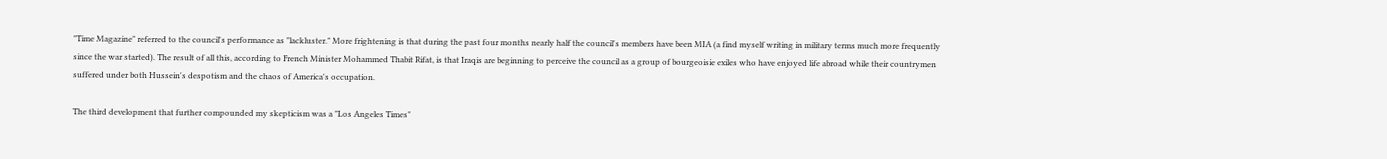"Time Magazine" referred to the council's performance as "lackluster." More frightening is that during the past four months nearly half the council's members have been MIA (a find myself writing in military terms much more frequently since the war started). The result of all this, according to French Minister Mohammed Thabit Rifat, is that Iraqis are beginning to perceive the council as a group of bourgeoisie exiles who have enjoyed life abroad while their countrymen suffered under both Hussein's despotism and the chaos of America's occupation.

The third development that further compounded my skepticism was a "Los Angeles Times"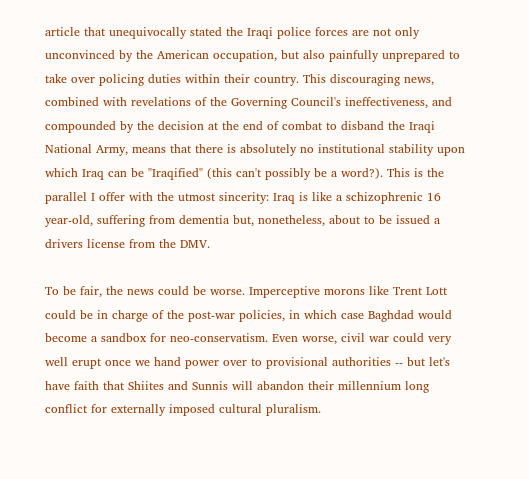article that unequivocally stated the Iraqi police forces are not only unconvinced by the American occupation, but also painfully unprepared to take over policing duties within their country. This discouraging news, combined with revelations of the Governing Council's ineffectiveness, and compounded by the decision at the end of combat to disband the Iraqi National Army, means that there is absolutely no institutional stability upon which Iraq can be "Iraqified" (this can't possibly be a word?). This is the parallel I offer with the utmost sincerity: Iraq is like a schizophrenic 16 year-old, suffering from dementia but, nonetheless, about to be issued a drivers license from the DMV.

To be fair, the news could be worse. Imperceptive morons like Trent Lott could be in charge of the post-war policies, in which case Baghdad would become a sandbox for neo-conservatism. Even worse, civil war could very well erupt once we hand power over to provisional authorities -- but let's have faith that Shiites and Sunnis will abandon their millennium long conflict for externally imposed cultural pluralism.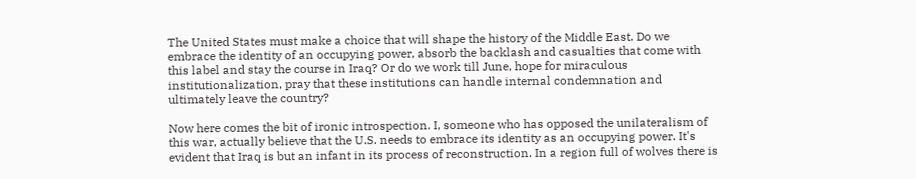The United States must make a choice that will shape the history of the Middle East. Do we embrace the identity of an occupying power, absorb the backlash and casualties that come with this label and stay the course in Iraq? Or do we work till June, hope for miraculous institutionalization, pray that these institutions can handle internal condemnation and ultimately leave the country?

Now here comes the bit of ironic introspection. I, someone who has opposed the unilateralism of this war, actually believe that the U.S. needs to embrace its identity as an occupying power. It's evident that Iraq is but an infant in its process of reconstruction. In a region full of wolves there is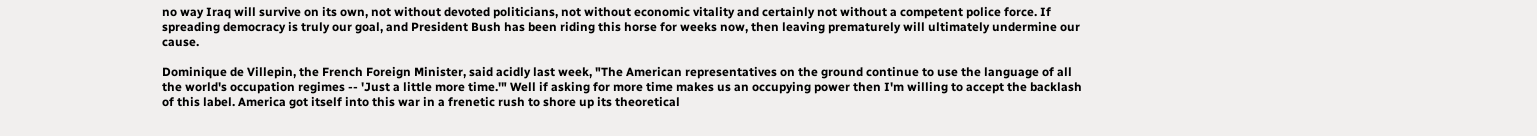no way Iraq will survive on its own, not without devoted politicians, not without economic vitality and certainly not without a competent police force. If spreading democracy is truly our goal, and President Bush has been riding this horse for weeks now, then leaving prematurely will ultimately undermine our cause.

Dominique de Villepin, the French Foreign Minister, said acidly last week, "The American representatives on the ground continue to use the language of all the world's occupation regimes -- 'Just a little more time.'" Well if asking for more time makes us an occupying power then I'm willing to accept the backlash of this label. America got itself into this war in a frenetic rush to shore up its theoretical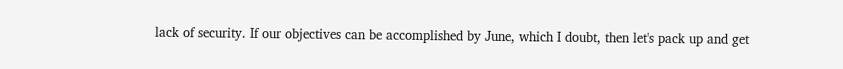lack of security. If our objectives can be accomplished by June, which I doubt, then let's pack up and get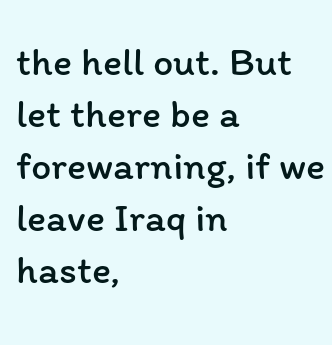the hell out. But let there be a forewarning, if we leave Iraq in haste,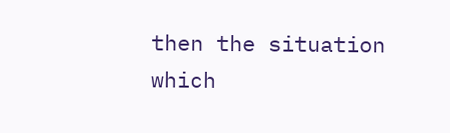then the situation which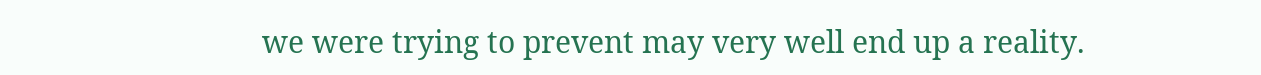we were trying to prevent may very well end up a reality.